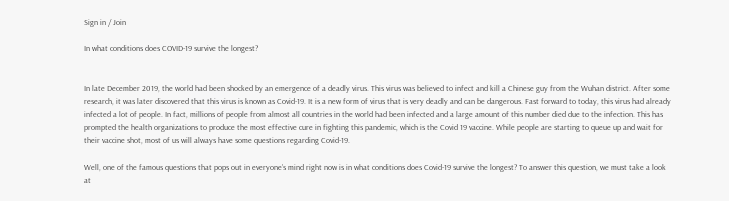Sign in / Join

In what conditions does COVID-19 survive the longest?


In late December 2019, the world had been shocked by an emergence of a deadly virus. This virus was believed to infect and kill a Chinese guy from the Wuhan district. After some research, it was later discovered that this virus is known as Covid-19. It is a new form of virus that is very deadly and can be dangerous. Fast forward to today, this virus had already infected a lot of people. In fact, millions of people from almost all countries in the world had been infected and a large amount of this number died due to the infection. This has prompted the health organizations to produce the most effective cure in fighting this pandemic, which is the Covid 19 vaccine. While people are starting to queue up and wait for their vaccine shot, most of us will always have some questions regarding Covid-19.

Well, one of the famous questions that pops out in everyone’s mind right now is in what conditions does Covid-19 survive the longest? To answer this question, we must take a look at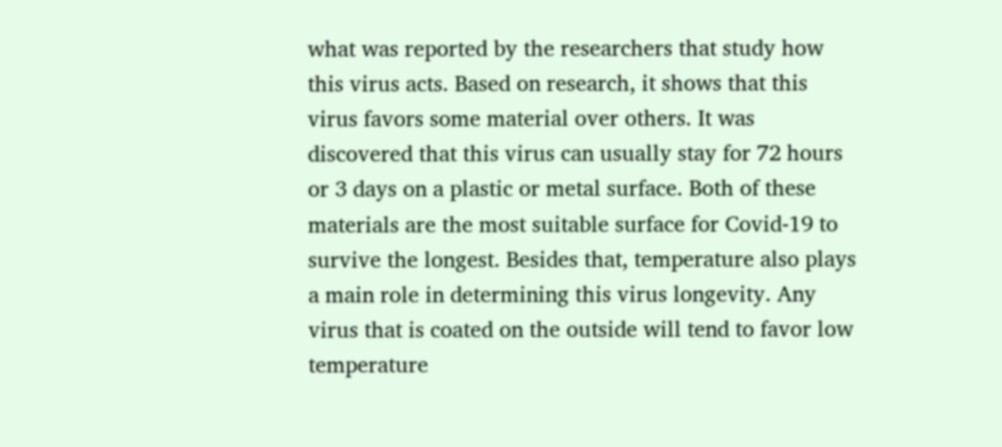what was reported by the researchers that study how this virus acts. Based on research, it shows that this virus favors some material over others. It was discovered that this virus can usually stay for 72 hours or 3 days on a plastic or metal surface. Both of these materials are the most suitable surface for Covid-19 to survive the longest. Besides that, temperature also plays a main role in determining this virus longevity. Any virus that is coated on the outside will tend to favor low temperature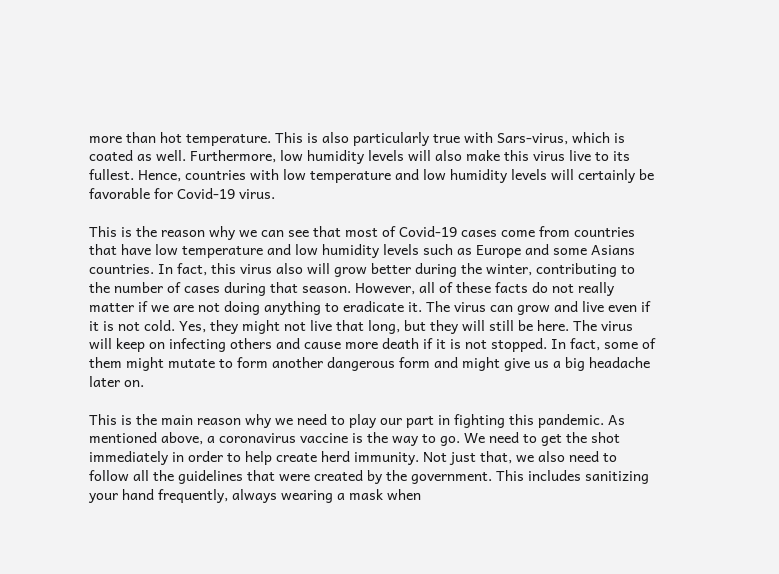more than hot temperature. This is also particularly true with Sars-virus, which is coated as well. Furthermore, low humidity levels will also make this virus live to its fullest. Hence, countries with low temperature and low humidity levels will certainly be favorable for Covid-19 virus.

This is the reason why we can see that most of Covid-19 cases come from countries that have low temperature and low humidity levels such as Europe and some Asians countries. In fact, this virus also will grow better during the winter, contributing to the number of cases during that season. However, all of these facts do not really matter if we are not doing anything to eradicate it. The virus can grow and live even if it is not cold. Yes, they might not live that long, but they will still be here. The virus will keep on infecting others and cause more death if it is not stopped. In fact, some of them might mutate to form another dangerous form and might give us a big headache later on.

This is the main reason why we need to play our part in fighting this pandemic. As mentioned above, a coronavirus vaccine is the way to go. We need to get the shot immediately in order to help create herd immunity. Not just that, we also need to follow all the guidelines that were created by the government. This includes sanitizing your hand frequently, always wearing a mask when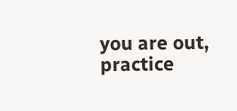you are out, practice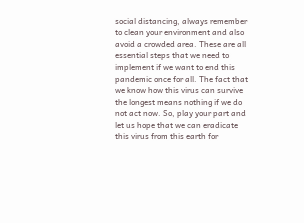social distancing, always remember to clean your environment and also avoid a crowded area. These are all essential steps that we need to implement if we want to end this pandemic once for all. The fact that we know how this virus can survive the longest means nothing if we do not act now. So, play your part and let us hope that we can eradicate this virus from this earth for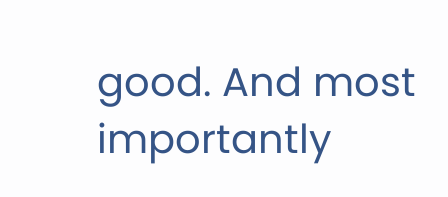good. And most importantly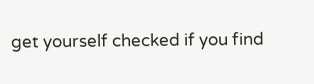get yourself checked if you find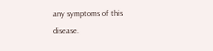any symptoms of this disease.